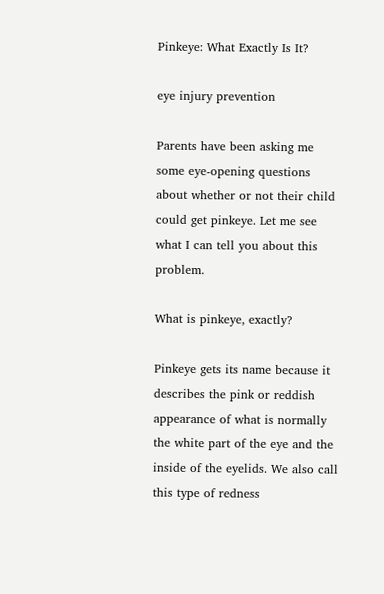Pinkeye: What Exactly Is It?

eye injury prevention

Parents have been asking me some eye-opening questions about whether or not their child could get pinkeye. Let me see what I can tell you about this problem.

What is pinkeye, exactly?

Pinkeye gets its name because it describes the pink or reddish appearance of what is normally the white part of the eye and the inside of the eyelids. We also call this type of redness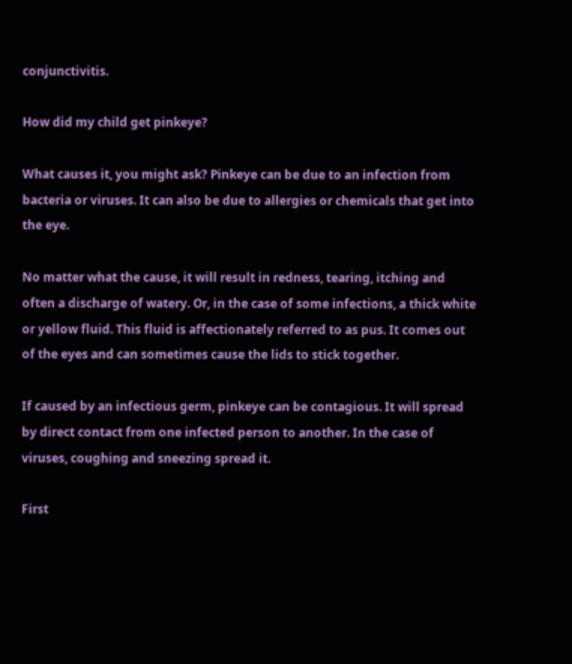conjunctivitis.

How did my child get pinkeye?

What causes it, you might ask? Pinkeye can be due to an infection from bacteria or viruses. It can also be due to allergies or chemicals that get into the eye.

No matter what the cause, it will result in redness, tearing, itching and often a discharge of watery. Or, in the case of some infections, a thick white or yellow fluid. This fluid is affectionately referred to as pus. It comes out of the eyes and can sometimes cause the lids to stick together.

If caused by an infectious germ, pinkeye can be contagious. It will spread by direct contact from one infected person to another. In the case of viruses, coughing and sneezing spread it.

First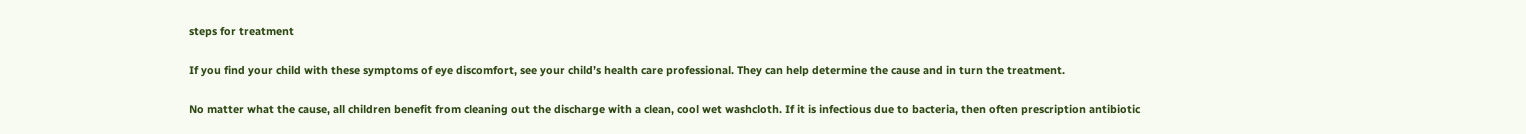steps for treatment

If you find your child with these symptoms of eye discomfort, see your child’s health care professional. They can help determine the cause and in turn the treatment.

No matter what the cause, all children benefit from cleaning out the discharge with a clean, cool wet washcloth. If it is infectious due to bacteria, then often prescription antibiotic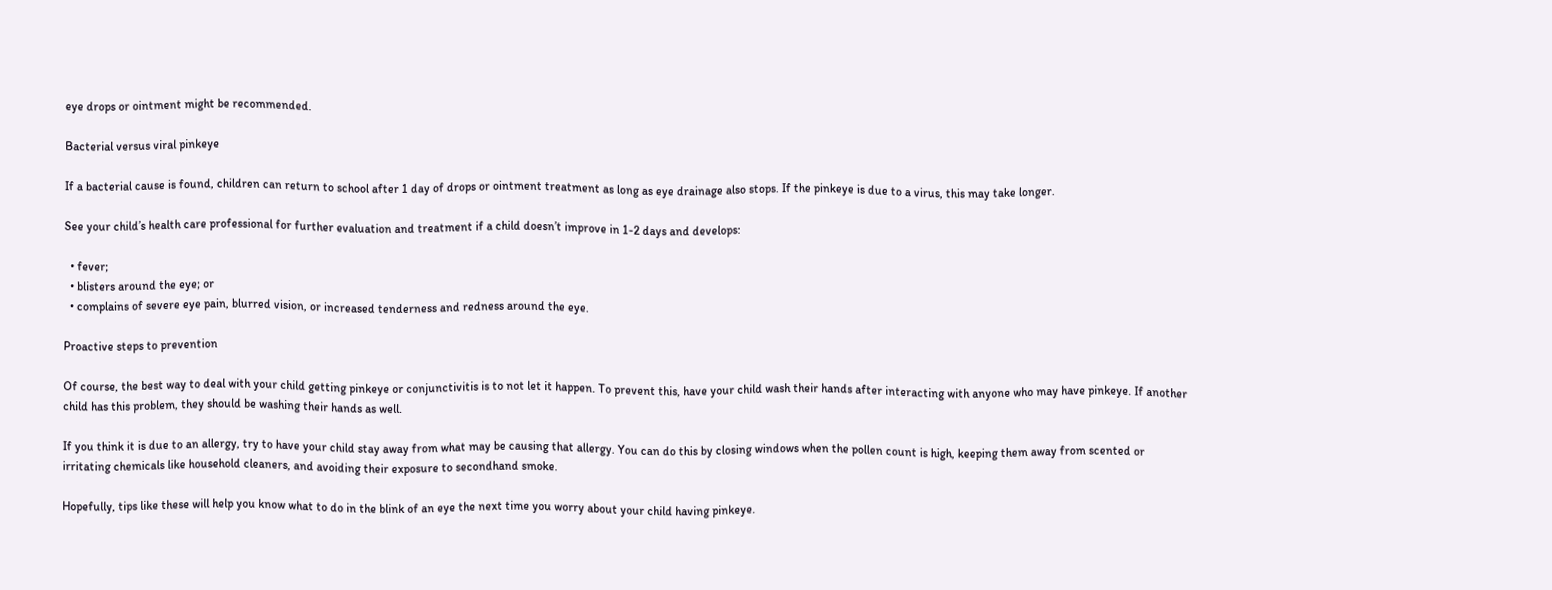eye drops or ointment might be recommended.

Bacterial versus viral pinkeye

If a bacterial cause is found, children can return to school after 1 day of drops or ointment treatment as long as eye drainage also stops. If the pinkeye is due to a virus, this may take longer.

See your child’s health care professional for further evaluation and treatment if a child doesn’t improve in 1-2 days and develops:

  • fever;
  • blisters around the eye; or
  • complains of severe eye pain, blurred vision, or increased tenderness and redness around the eye.

Proactive steps to prevention

Of course, the best way to deal with your child getting pinkeye or conjunctivitis is to not let it happen. To prevent this, have your child wash their hands after interacting with anyone who may have pinkeye. If another child has this problem, they should be washing their hands as well.

If you think it is due to an allergy, try to have your child stay away from what may be causing that allergy. You can do this by closing windows when the pollen count is high, keeping them away from scented or irritating chemicals like household cleaners, and avoiding their exposure to secondhand smoke.

Hopefully, tips like these will help you know what to do in the blink of an eye the next time you worry about your child having pinkeye.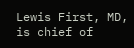Lewis First, MD, is chief of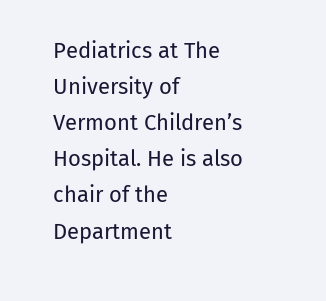Pediatrics at The University of Vermont Children’s Hospital. He is also chair of the Department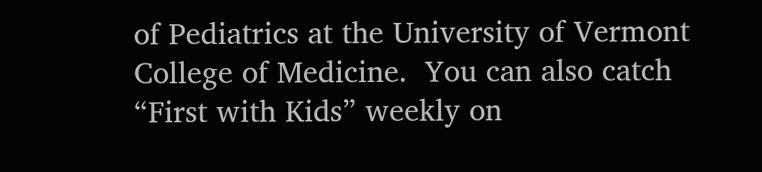of Pediatrics at the University of Vermont College of Medicine.  You can also catch “First with Kids” weekly on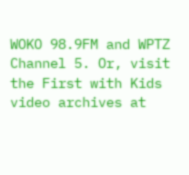WOKO 98.9FM and WPTZ Channel 5. Or, visit the First with Kids video archives at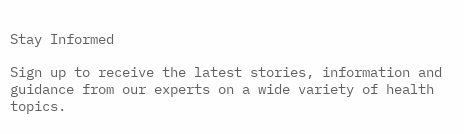Stay Informed

Sign up to receive the latest stories, information and guidance from our experts on a wide variety of health topics.